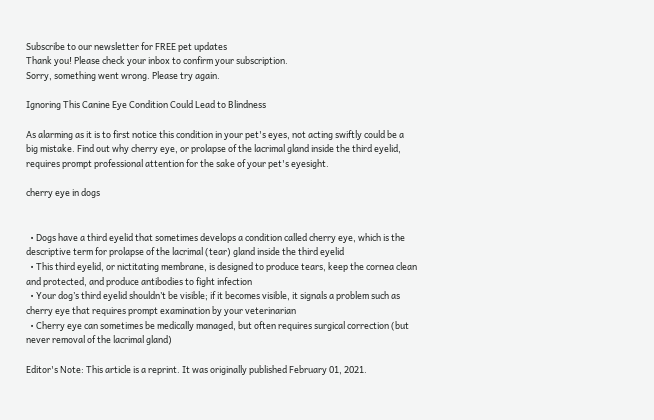Subscribe to our newsletter for FREE pet updates
Thank you! Please check your inbox to confirm your subscription.
Sorry, something went wrong. Please try again.

Ignoring This Canine Eye Condition Could Lead to Blindness

As alarming as it is to first notice this condition in your pet's eyes, not acting swiftly could be a big mistake. Find out why cherry eye, or prolapse of the lacrimal gland inside the third eyelid, requires prompt professional attention for the sake of your pet's eyesight.

cherry eye in dogs


  • Dogs have a third eyelid that sometimes develops a condition called cherry eye, which is the descriptive term for prolapse of the lacrimal (tear) gland inside the third eyelid
  • This third eyelid, or nictitating membrane, is designed to produce tears, keep the cornea clean and protected, and produce antibodies to fight infection
  • Your dog’s third eyelid shouldn’t be visible; if it becomes visible, it signals a problem such as cherry eye that requires prompt examination by your veterinarian
  • Cherry eye can sometimes be medically managed, but often requires surgical correction (but never removal of the lacrimal gland)

Editor's Note: This article is a reprint. It was originally published February 01, 2021.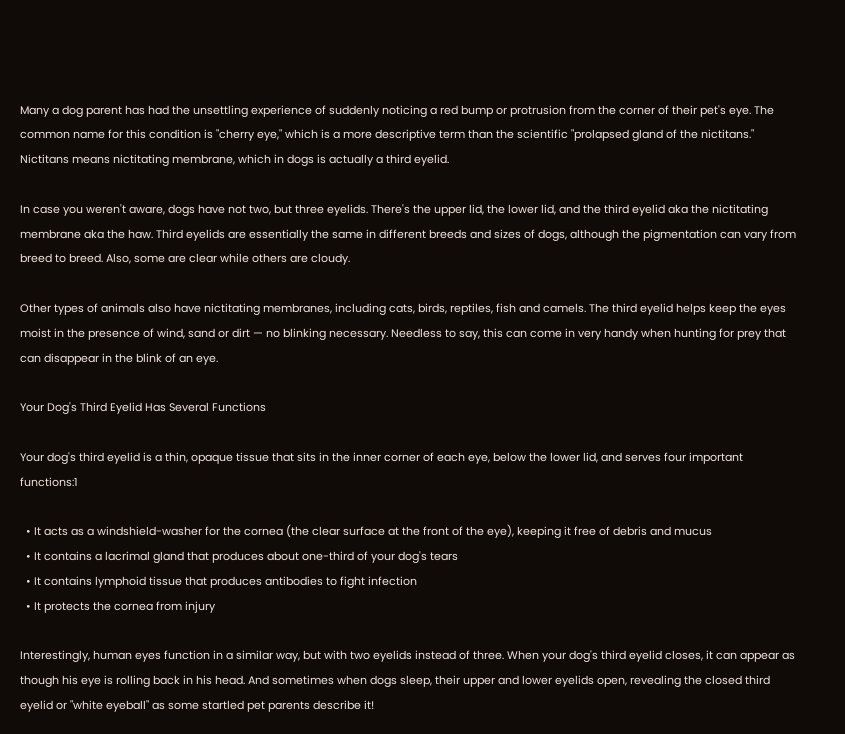Many a dog parent has had the unsettling experience of suddenly noticing a red bump or protrusion from the corner of their pet's eye. The common name for this condition is "cherry eye," which is a more descriptive term than the scientific "prolapsed gland of the nictitans." Nictitans means nictitating membrane, which in dogs is actually a third eyelid.

In case you weren't aware, dogs have not two, but three eyelids. There's the upper lid, the lower lid, and the third eyelid aka the nictitating membrane aka the haw. Third eyelids are essentially the same in different breeds and sizes of dogs, although the pigmentation can vary from breed to breed. Also, some are clear while others are cloudy.

Other types of animals also have nictitating membranes, including cats, birds, reptiles, fish and camels. The third eyelid helps keep the eyes moist in the presence of wind, sand or dirt — no blinking necessary. Needless to say, this can come in very handy when hunting for prey that can disappear in the blink of an eye.

Your Dog's Third Eyelid Has Several Functions

Your dog's third eyelid is a thin, opaque tissue that sits in the inner corner of each eye, below the lower lid, and serves four important functions:1

  • It acts as a windshield-washer for the cornea (the clear surface at the front of the eye), keeping it free of debris and mucus
  • It contains a lacrimal gland that produces about one-third of your dog's tears
  • It contains lymphoid tissue that produces antibodies to fight infection
  • It protects the cornea from injury

Interestingly, human eyes function in a similar way, but with two eyelids instead of three. When your dog's third eyelid closes, it can appear as though his eye is rolling back in his head. And sometimes when dogs sleep, their upper and lower eyelids open, revealing the closed third eyelid or "white eyeball" as some startled pet parents describe it!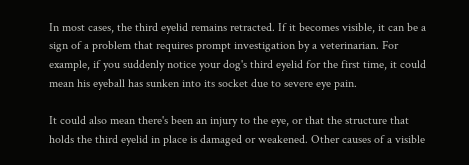In most cases, the third eyelid remains retracted. If it becomes visible, it can be a sign of a problem that requires prompt investigation by a veterinarian. For example, if you suddenly notice your dog's third eyelid for the first time, it could mean his eyeball has sunken into its socket due to severe eye pain.

It could also mean there's been an injury to the eye, or that the structure that holds the third eyelid in place is damaged or weakened. Other causes of a visible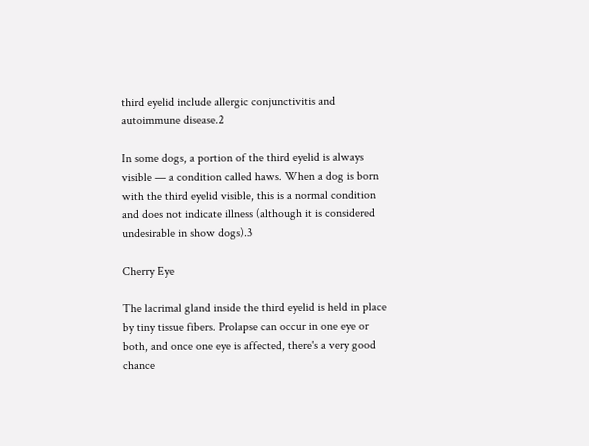third eyelid include allergic conjunctivitis and autoimmune disease.2

In some dogs, a portion of the third eyelid is always visible — a condition called haws. When a dog is born with the third eyelid visible, this is a normal condition and does not indicate illness (although it is considered undesirable in show dogs).3

Cherry Eye

The lacrimal gland inside the third eyelid is held in place by tiny tissue fibers. Prolapse can occur in one eye or both, and once one eye is affected, there's a very good chance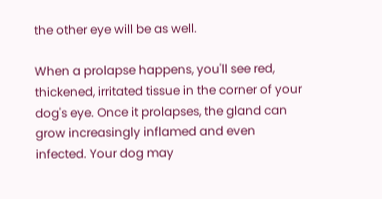the other eye will be as well.

When a prolapse happens, you'll see red, thickened, irritated tissue in the corner of your dog's eye. Once it prolapses, the gland can grow increasingly inflamed and even infected. Your dog may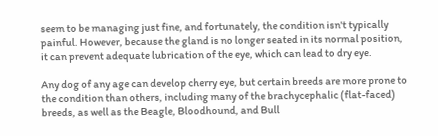seem to be managing just fine, and fortunately, the condition isn't typically painful. However, because the gland is no longer seated in its normal position, it can prevent adequate lubrication of the eye, which can lead to dry eye.

Any dog of any age can develop cherry eye, but certain breeds are more prone to the condition than others, including many of the brachycephalic (flat-faced) breeds, as well as the Beagle, Bloodhound, and Bull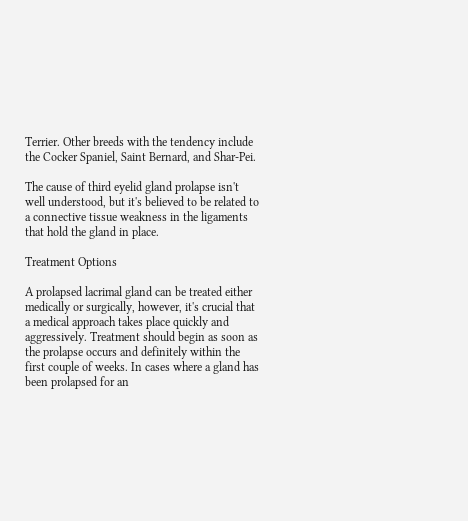Terrier. Other breeds with the tendency include the Cocker Spaniel, Saint Bernard, and Shar-Pei.

The cause of third eyelid gland prolapse isn't well understood, but it's believed to be related to a connective tissue weakness in the ligaments that hold the gland in place.

Treatment Options

A prolapsed lacrimal gland can be treated either medically or surgically, however, it's crucial that a medical approach takes place quickly and aggressively. Treatment should begin as soon as the prolapse occurs and definitely within the first couple of weeks. In cases where a gland has been prolapsed for an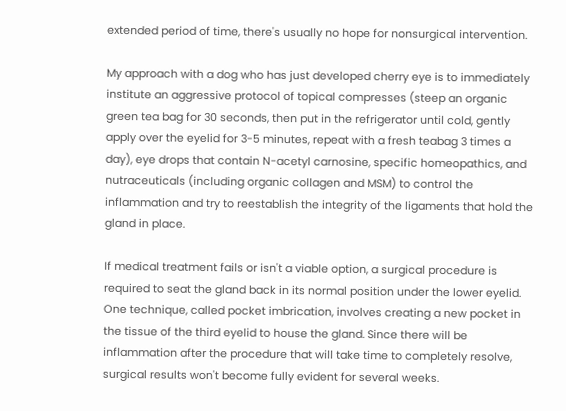extended period of time, there's usually no hope for nonsurgical intervention.

My approach with a dog who has just developed cherry eye is to immediately institute an aggressive protocol of topical compresses (steep an organic green tea bag for 30 seconds, then put in the refrigerator until cold, gently apply over the eyelid for 3-5 minutes, repeat with a fresh teabag 3 times a day), eye drops that contain N-acetyl carnosine, specific homeopathics, and nutraceuticals (including organic collagen and MSM) to control the inflammation and try to reestablish the integrity of the ligaments that hold the gland in place.

If medical treatment fails or isn't a viable option, a surgical procedure is required to seat the gland back in its normal position under the lower eyelid. One technique, called pocket imbrication, involves creating a new pocket in the tissue of the third eyelid to house the gland. Since there will be inflammation after the procedure that will take time to completely resolve, surgical results won't become fully evident for several weeks.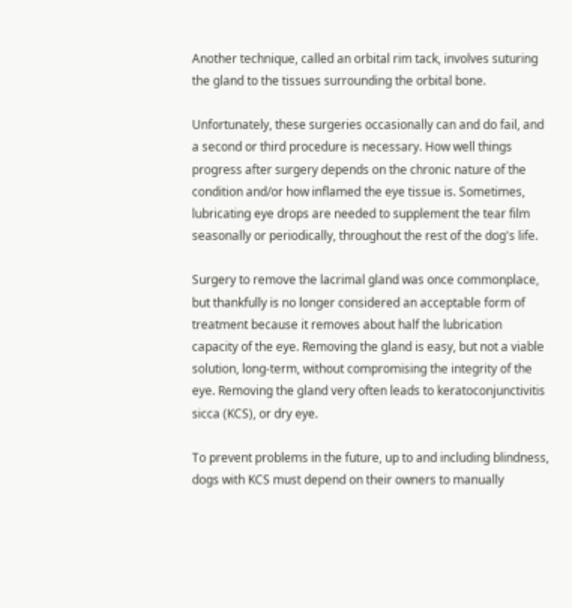Another technique, called an orbital rim tack, involves suturing the gland to the tissues surrounding the orbital bone.

Unfortunately, these surgeries occasionally can and do fail, and a second or third procedure is necessary. How well things progress after surgery depends on the chronic nature of the condition and/or how inflamed the eye tissue is. Sometimes, lubricating eye drops are needed to supplement the tear film seasonally or periodically, throughout the rest of the dog's life.

Surgery to remove the lacrimal gland was once commonplace, but thankfully is no longer considered an acceptable form of treatment because it removes about half the lubrication capacity of the eye. Removing the gland is easy, but not a viable solution, long-term, without compromising the integrity of the eye. Removing the gland very often leads to keratoconjunctivitis sicca (KCS), or dry eye.

To prevent problems in the future, up to and including blindness, dogs with KCS must depend on their owners to manually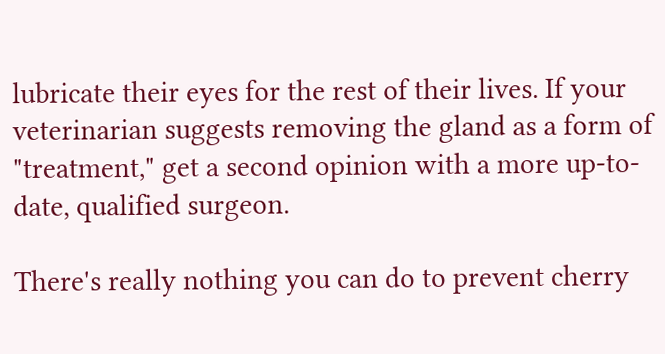lubricate their eyes for the rest of their lives. If your veterinarian suggests removing the gland as a form of "treatment," get a second opinion with a more up-to-date, qualified surgeon.

There's really nothing you can do to prevent cherry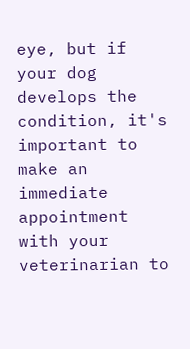eye, but if your dog develops the condition, it's important to make an immediate appointment with your veterinarian to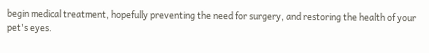begin medical treatment, hopefully preventing the need for surgery, and restoring the health of your pet's eyes.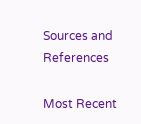Sources and References

Most Recent